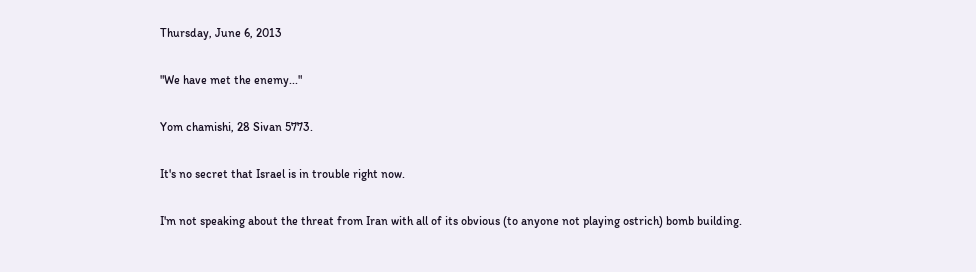Thursday, June 6, 2013

"We have met the enemy..."

Yom chamishi, 28 Sivan 5773.

It's no secret that Israel is in trouble right now.

I'm not speaking about the threat from Iran with all of its obvious (to anyone not playing ostrich) bomb building.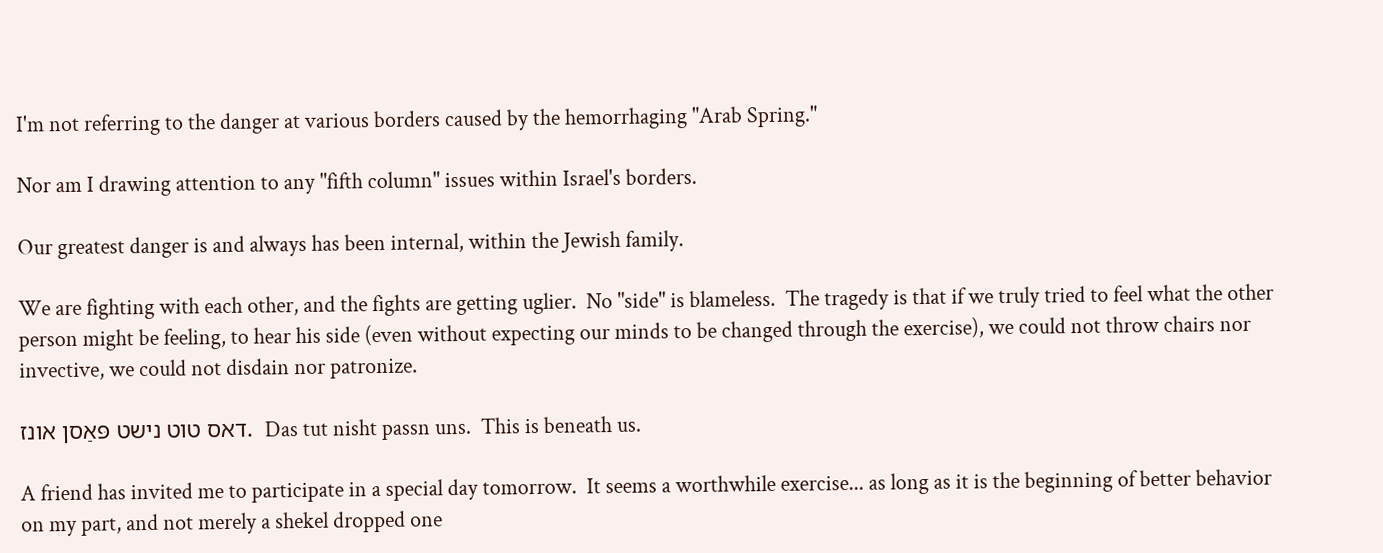I'm not referring to the danger at various borders caused by the hemorrhaging "Arab Spring."

Nor am I drawing attention to any "fifth column" issues within Israel's borders.

Our greatest danger is and always has been internal, within the Jewish family.

We are fighting with each other, and the fights are getting uglier.  No "side" is blameless.  The tragedy is that if we truly tried to feel what the other person might be feeling, to hear his side (even without expecting our minds to be changed through the exercise), we could not throw chairs nor invective, we could not disdain nor patronize.

דאס טוט נישט פּאַסן אונז.  Das tut nisht passn uns.  This is beneath us.

A friend has invited me to participate in a special day tomorrow.  It seems a worthwhile exercise... as long as it is the beginning of better behavior on my part, and not merely a shekel dropped one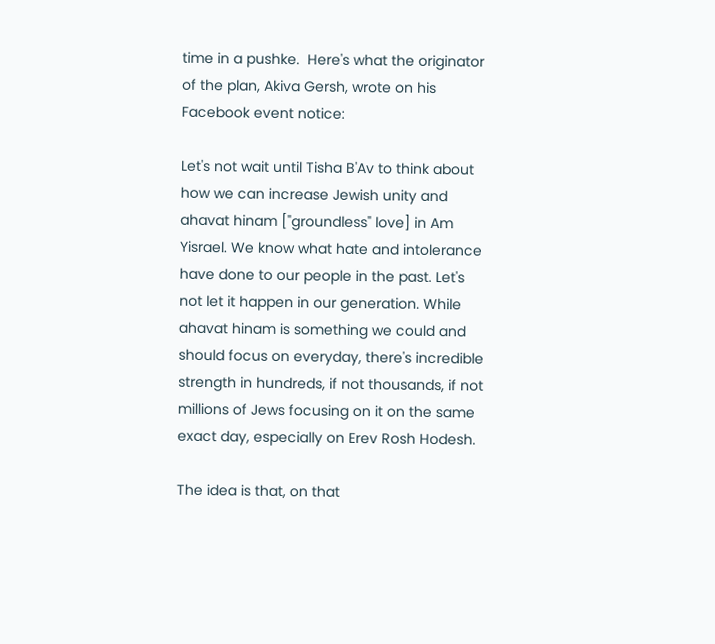time in a pushke.  Here's what the originator of the plan, Akiva Gersh, wrote on his Facebook event notice:

Let's not wait until Tisha B'Av to think about how we can increase Jewish unity and ahavat hinam ["groundless" love] in Am Yisrael. We know what hate and intolerance have done to our people in the past. Let's not let it happen in our generation. While ahavat hinam is something we could and should focus on everyday, there's incredible strength in hundreds, if not thousands, if not millions of Jews focusing on it on the same exact day, especially on Erev Rosh Hodesh.

The idea is that, on that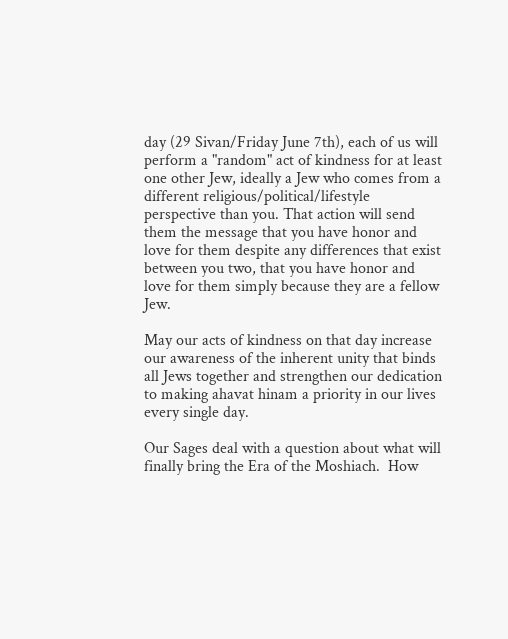day (29 Sivan/Friday June 7th), each of us will perform a "random" act of kindness for at least one other Jew, ideally a Jew who comes from a different religious/political/lifestyle perspective than you. That action will send them the message that you have honor and love for them despite any differences that exist between you two, that you have honor and love for them simply because they are a fellow Jew.

May our acts of kindness on that day increase our awareness of the inherent unity that binds all Jews together and strengthen our dedication to making ahavat hinam a priority in our lives every single day.

Our Sages deal with a question about what will finally bring the Era of the Moshiach.  How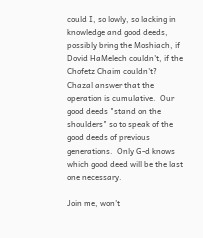could I, so lowly, so lacking in knowledge and good deeds, possibly bring the Moshiach, if Dovid HaMelech couldn't, if the Chofetz Chaim couldn't?  Chazal answer that the operation is cumulative.  Our good deeds "stand on the shoulders" so to speak of the good deeds of previous generations.  Only G-d knows which good deed will be the last one necessary.

Join me, won't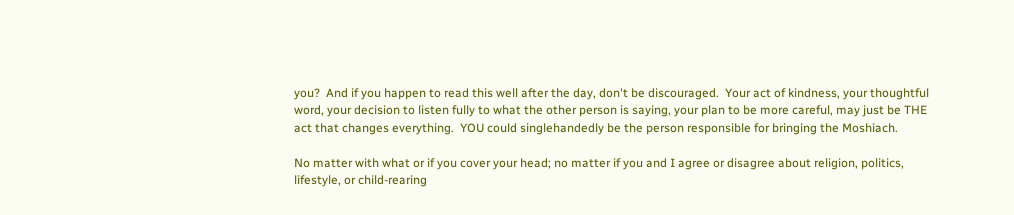you?  And if you happen to read this well after the day, don't be discouraged.  Your act of kindness, your thoughtful word, your decision to listen fully to what the other person is saying, your plan to be more careful, may just be THE act that changes everything.  YOU could singlehandedly be the person responsible for bringing the Moshiach.

No matter with what or if you cover your head; no matter if you and I agree or disagree about religion, politics, lifestyle, or child-rearing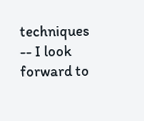techniques -- I look forward to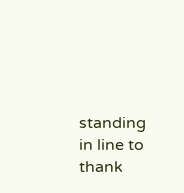standing in line to thank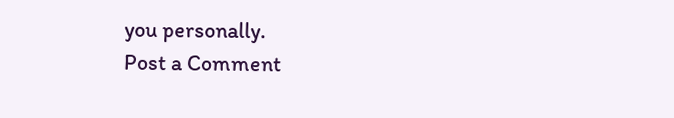you personally.
Post a Comment